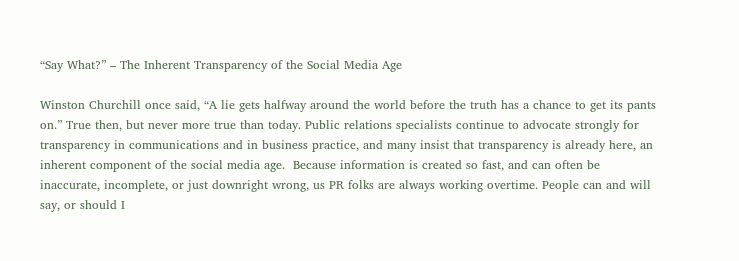“Say What?” – The Inherent Transparency of the Social Media Age

Winston Churchill once said, “A lie gets halfway around the world before the truth has a chance to get its pants on.” True then, but never more true than today. Public relations specialists continue to advocate strongly for transparency in communications and in business practice, and many insist that transparency is already here, an inherent component of the social media age.  Because information is created so fast, and can often be inaccurate, incomplete, or just downright wrong, us PR folks are always working overtime. People can and will say, or should I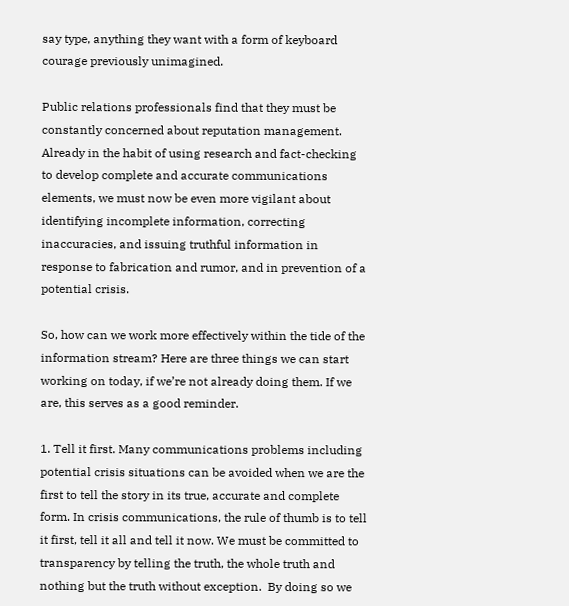say type, anything they want with a form of keyboard courage previously unimagined.

Public relations professionals find that they must be constantly concerned about reputation management. Already in the habit of using research and fact-checking to develop complete and accurate communications elements, we must now be even more vigilant about identifying incomplete information, correcting inaccuracies, and issuing truthful information in response to fabrication and rumor, and in prevention of a potential crisis.

So, how can we work more effectively within the tide of the information stream? Here are three things we can start working on today, if we’re not already doing them. If we are, this serves as a good reminder.

1. Tell it first. Many communications problems including potential crisis situations can be avoided when we are the first to tell the story in its true, accurate and complete form. In crisis communications, the rule of thumb is to tell it first, tell it all and tell it now. We must be committed to transparency by telling the truth, the whole truth and nothing but the truth without exception.  By doing so we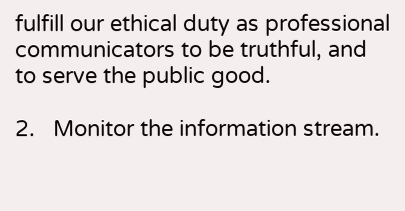fulfill our ethical duty as professional communicators to be truthful, and to serve the public good.

2.   Monitor the information stream.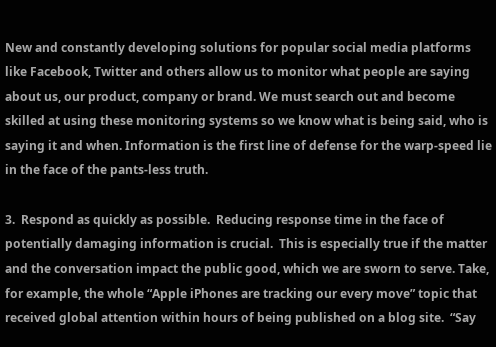New and constantly developing solutions for popular social media platforms like Facebook, Twitter and others allow us to monitor what people are saying about us, our product, company or brand. We must search out and become skilled at using these monitoring systems so we know what is being said, who is saying it and when. Information is the first line of defense for the warp-speed lie in the face of the pants-less truth.

3.  Respond as quickly as possible.  Reducing response time in the face of potentially damaging information is crucial.  This is especially true if the matter and the conversation impact the public good, which we are sworn to serve. Take, for example, the whole “Apple iPhones are tracking our every move” topic that received global attention within hours of being published on a blog site.  “Say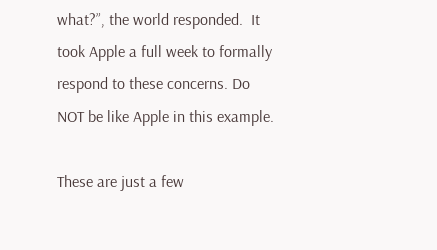what?”, the world responded.  It took Apple a full week to formally respond to these concerns. Do NOT be like Apple in this example.

These are just a few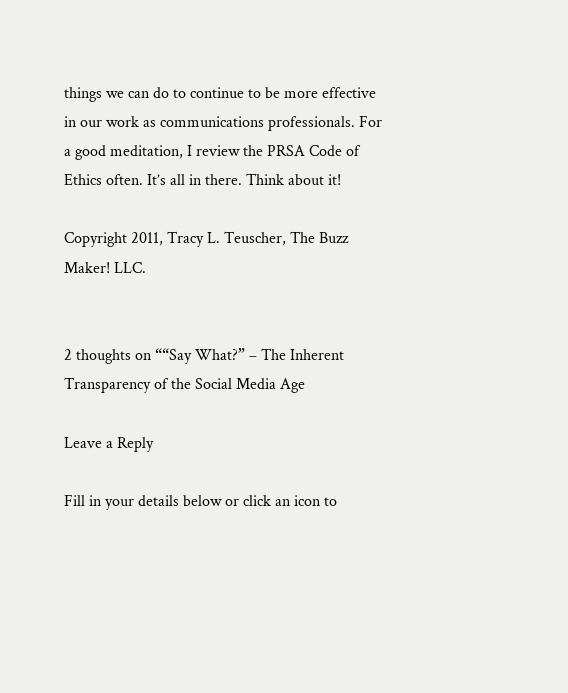things we can do to continue to be more effective in our work as communications professionals. For a good meditation, I review the PRSA Code of Ethics often. It’s all in there. Think about it!

Copyright 2011, Tracy L. Teuscher, The Buzz Maker! LLC.


2 thoughts on ““Say What?” – The Inherent Transparency of the Social Media Age

Leave a Reply

Fill in your details below or click an icon to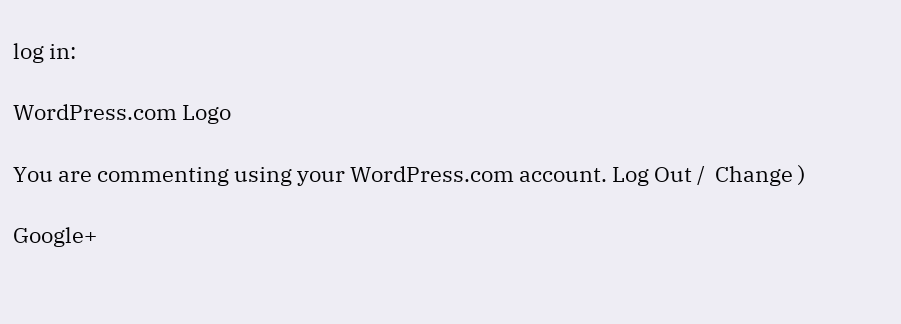log in:

WordPress.com Logo

You are commenting using your WordPress.com account. Log Out /  Change )

Google+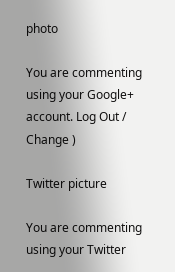photo

You are commenting using your Google+ account. Log Out /  Change )

Twitter picture

You are commenting using your Twitter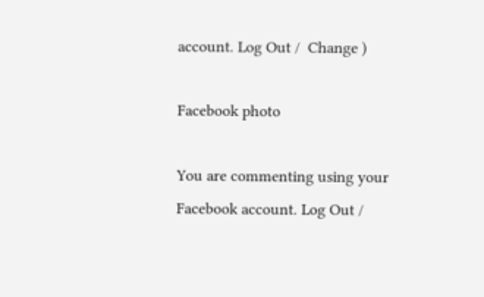account. Log Out /  Change )

Facebook photo

You are commenting using your Facebook account. Log Out /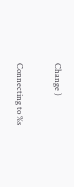Change )


Connecting to %s